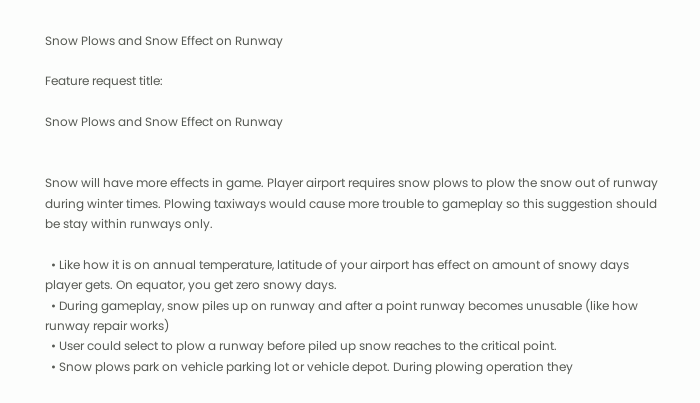Snow Plows and Snow Effect on Runway

Feature request title:

Snow Plows and Snow Effect on Runway


Snow will have more effects in game. Player airport requires snow plows to plow the snow out of runway during winter times. Plowing taxiways would cause more trouble to gameplay so this suggestion should be stay within runways only.

  • Like how it is on annual temperature, latitude of your airport has effect on amount of snowy days player gets. On equator, you get zero snowy days.
  • During gameplay, snow piles up on runway and after a point runway becomes unusable (like how runway repair works)
  • User could select to plow a runway before piled up snow reaches to the critical point.
  • Snow plows park on vehicle parking lot or vehicle depot. During plowing operation they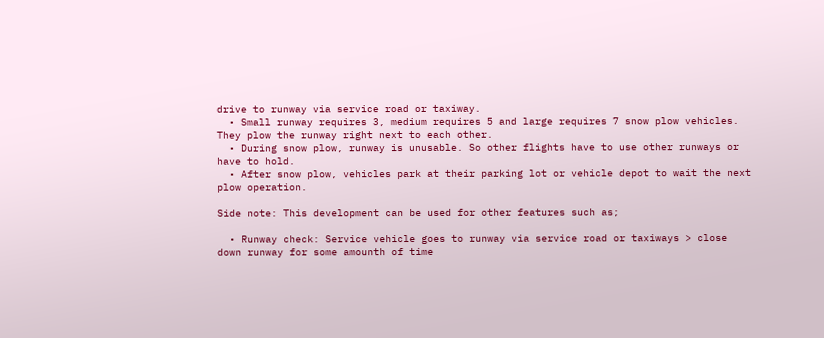drive to runway via service road or taxiway.
  • Small runway requires 3, medium requires 5 and large requires 7 snow plow vehicles. They plow the runway right next to each other.
  • During snow plow, runway is unusable. So other flights have to use other runways or have to hold.
  • After snow plow, vehicles park at their parking lot or vehicle depot to wait the next plow operation.

Side note: This development can be used for other features such as;

  • Runway check: Service vehicle goes to runway via service road or taxiways > close down runway for some amounth of time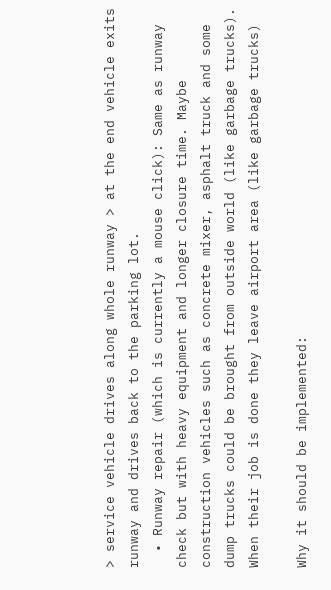> service vehicle drives along whole runway > at the end vehicle exits runway and drives back to the parking lot.
  • Runway repair (which is currently a mouse click): Same as runway check but with heavy equipment and longer closure time. Maybe construction vehicles such as concrete mixer, asphalt truck and some dump trucks could be brought from outside world (like garbage trucks). When their job is done they leave airport area (like garbage trucks)

Why it should be implemented: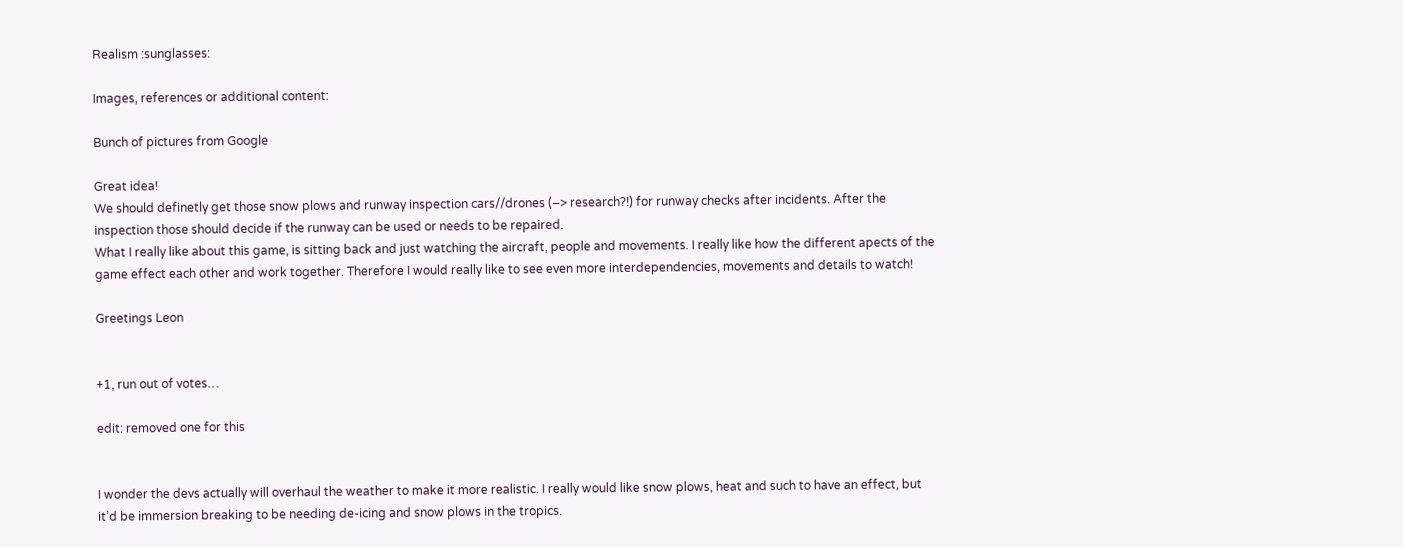Realism :sunglasses:

Images, references or additional content:

Bunch of pictures from Google

Great idea!
We should definetly get those snow plows and runway inspection cars//drones (–> research?!) for runway checks after incidents. After the inspection those should decide if the runway can be used or needs to be repaired.
What I really like about this game, is sitting back and just watching the aircraft, people and movements. I really like how the different apects of the game effect each other and work together. Therefore I would really like to see even more interdependencies, movements and details to watch!

Greetings Leon


+1, run out of votes…

edit: removed one for this


I wonder the devs actually will overhaul the weather to make it more realistic. I really would like snow plows, heat and such to have an effect, but it’d be immersion breaking to be needing de-icing and snow plows in the tropics.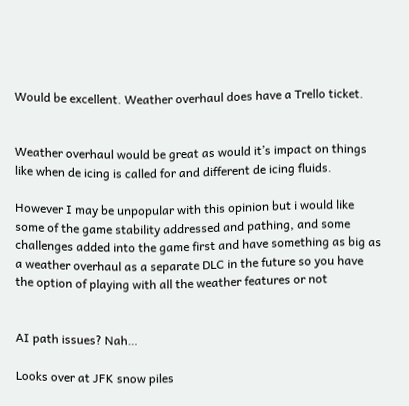Would be excellent. Weather overhaul does have a Trello ticket.


Weather overhaul would be great as would it’s impact on things like when de icing is called for and different de icing fluids.

However I may be unpopular with this opinion but i would like some of the game stability addressed and pathing, and some challenges added into the game first and have something as big as a weather overhaul as a separate DLC in the future so you have the option of playing with all the weather features or not


AI path issues? Nah…

Looks over at JFK snow piles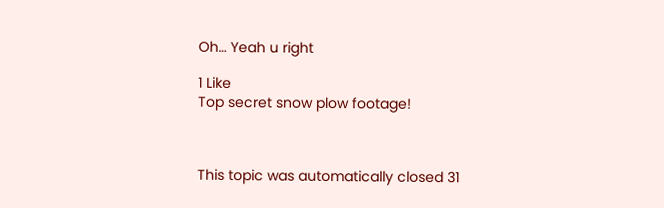Oh… Yeah u right

1 Like
Top secret snow plow footage!



This topic was automatically closed 31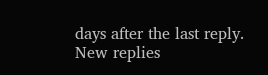days after the last reply. New replies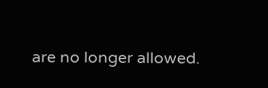are no longer allowed.